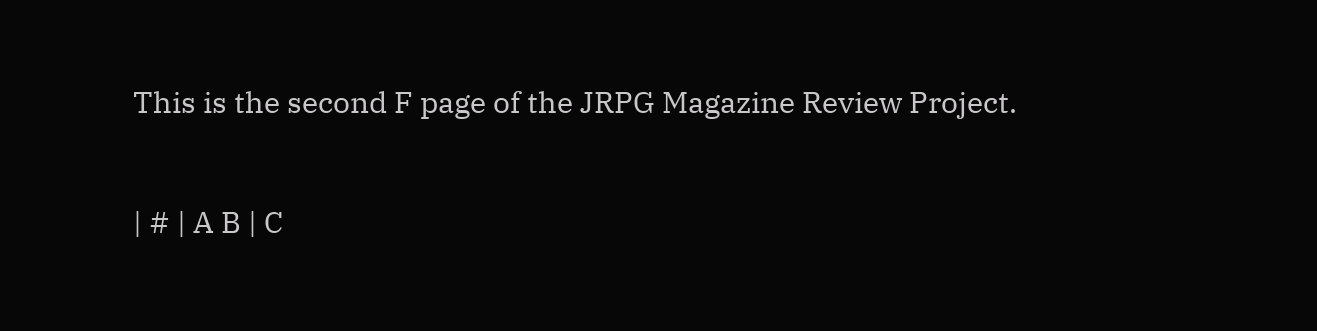This is the second F page of the JRPG Magazine Review Project.

| # | A B | C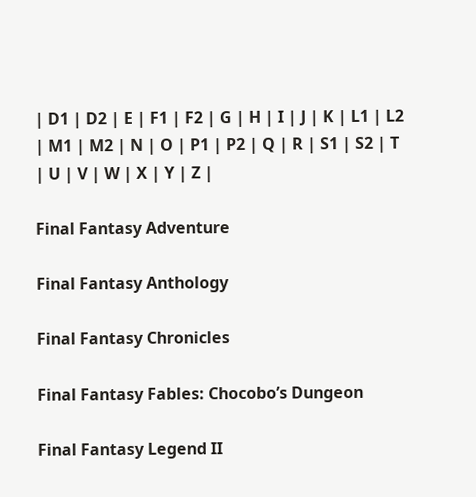| D1 | D2 | E | F1 | F2 | G | H | I | J | K | L1 | L2 | M1 | M2 | N | O | P1 | P2 | Q | R | S1 | S2 | T | U | V | W | X | Y | Z |

Final Fantasy Adventure

Final Fantasy Anthology

Final Fantasy Chronicles

Final Fantasy Fables: Chocobo’s Dungeon

Final Fantasy Legend II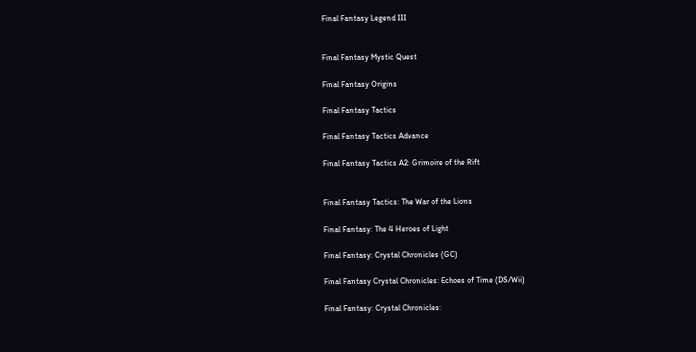Final Fantasy Legend III


Final Fantasy Mystic Quest

Final Fantasy Origins

Final Fantasy Tactics

Final Fantasy Tactics Advance

Final Fantasy Tactics A2: Grimoire of the Rift


Final Fantasy Tactics: The War of the Lions

Final Fantasy: The 4 Heroes of Light

Final Fantasy: Crystal Chronicles (GC)

Final Fantasy Crystal Chronicles: Echoes of Time (DS/Wii)

Final Fantasy: Crystal Chronicles: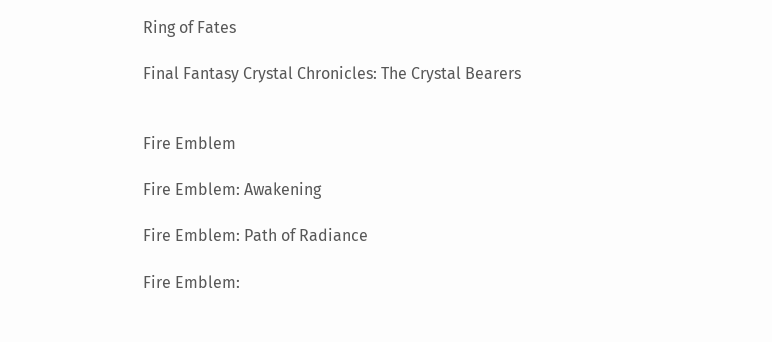Ring of Fates

Final Fantasy Crystal Chronicles: The Crystal Bearers


Fire Emblem

Fire Emblem: Awakening

Fire Emblem: Path of Radiance

Fire Emblem: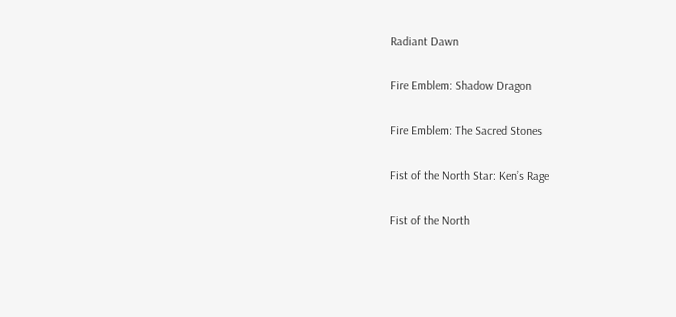Radiant Dawn

Fire Emblem: Shadow Dragon

Fire Emblem: The Sacred Stones

Fist of the North Star: Ken’s Rage

Fist of the North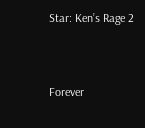Star: Ken’s Rage 2


Forever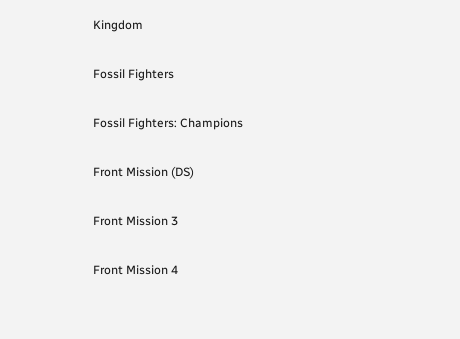Kingdom

Fossil Fighters

Fossil Fighters: Champions

Front Mission (DS)

Front Mission 3

Front Mission 4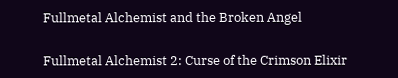Fullmetal Alchemist and the Broken Angel

Fullmetal Alchemist 2: Curse of the Crimson Elixir